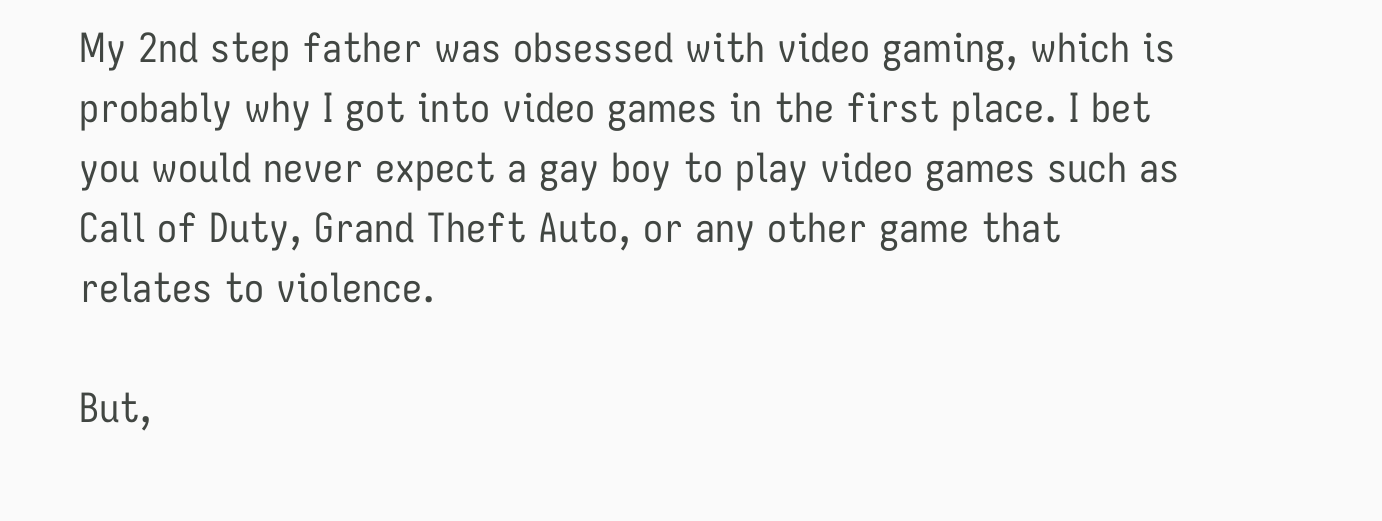My 2nd step father was obsessed with video gaming, which is probably why I got into video games in the first place. I bet you would never expect a gay boy to play video games such as Call of Duty, Grand Theft Auto, or any other game that relates to violence.

But,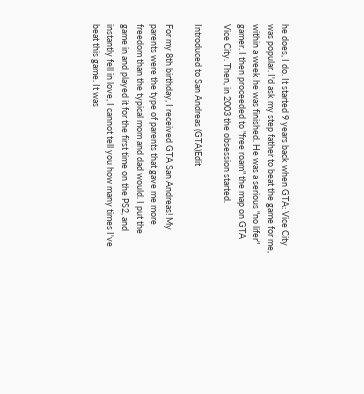he does, I do. It started 9 years back when GTA: Vice City was popular. I'd ask my step father to beat the game for me, within a week he was finished. He was a serious "no lifer" gamer. I then proceeded to "free roam" the map on GTA Vice City. Then, in 2003 the obsession started.

Introduced to San Andreas (GTA)Edit

For my 8th birthday, I received GTA San Andreas! My parents were the type of parents that gave me more freedom than the typical mom and dad would. I put the game in and played it for the first time on the PS2, and instantly fell in love, I cannot tell you how many times I've beat this game. It was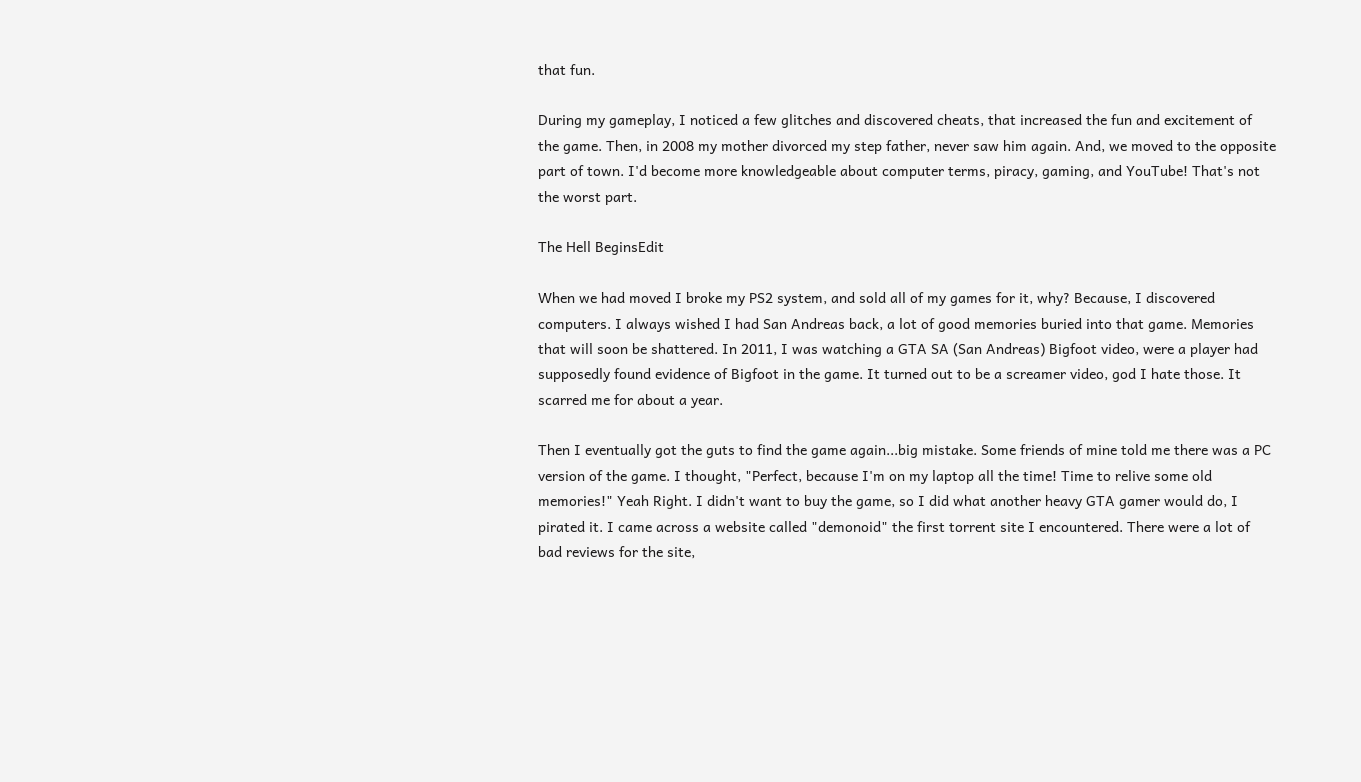that fun.

During my gameplay, I noticed a few glitches and discovered cheats, that increased the fun and excitement of the game. Then, in 2008 my mother divorced my step father, never saw him again. And, we moved to the opposite part of town. I'd become more knowledgeable about computer terms, piracy, gaming, and YouTube! That's not the worst part.

The Hell BeginsEdit

When we had moved I broke my PS2 system, and sold all of my games for it, why? Because, I discovered computers. I always wished I had San Andreas back, a lot of good memories buried into that game. Memories that will soon be shattered. In 2011, I was watching a GTA SA (San Andreas) Bigfoot video, were a player had supposedly found evidence of Bigfoot in the game. It turned out to be a screamer video, god I hate those. It scarred me for about a year.

Then I eventually got the guts to find the game again...big mistake. Some friends of mine told me there was a PC version of the game. I thought, "Perfect, because I'm on my laptop all the time! Time to relive some old memories!" Yeah Right. I didn't want to buy the game, so I did what another heavy GTA gamer would do, I pirated it. I came across a website called "demonoid" the first torrent site I encountered. There were a lot of bad reviews for the site,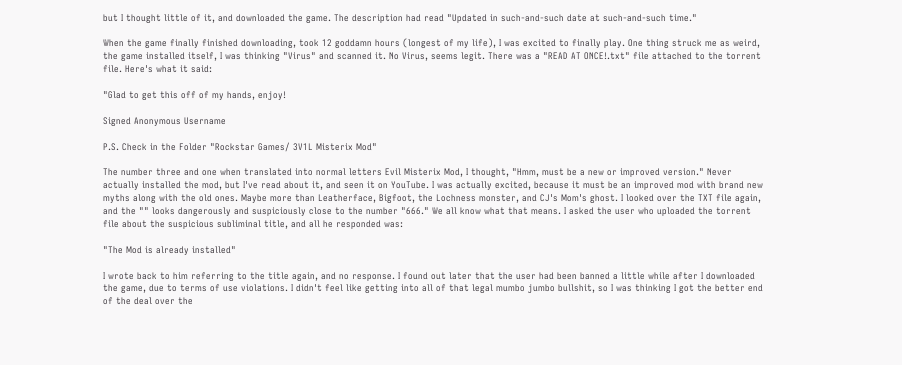but I thought little of it, and downloaded the game. The description had read "Updated in such-and-such date at such-and-such time."

When the game finally finished downloading, took 12 goddamn hours (longest of my life), I was excited to finally play. One thing struck me as weird, the game installed itself, I was thinking "Virus" and scanned it. No Virus, seems legit. There was a "READ AT ONCE!.txt" file attached to the torrent file. Here's what it said:

"Glad to get this off of my hands, enjoy!

Signed Anonymous Username

P.S. Check in the Folder "Rockstar Games/ 3V1L Misterix Mod"

The number three and one when translated into normal letters Evil Misterix Mod, I thought, "Hmm, must be a new or improved version." Never actually installed the mod, but I've read about it, and seen it on YouTube. I was actually excited, because it must be an improved mod with brand new myths along with the old ones. Maybe more than Leatherface, Bigfoot, the Lochness monster, and CJ's Mom's ghost. I looked over the TXT file again, and the "" looks dangerously and suspiciously close to the number "666." We all know what that means. I asked the user who uploaded the torrent file about the suspicious subliminal title, and all he responded was:

"The Mod is already installed"

I wrote back to him referring to the title again, and no response. I found out later that the user had been banned a little while after I downloaded the game, due to terms of use violations. I didn't feel like getting into all of that legal mumbo jumbo bullshit, so I was thinking I got the better end of the deal over the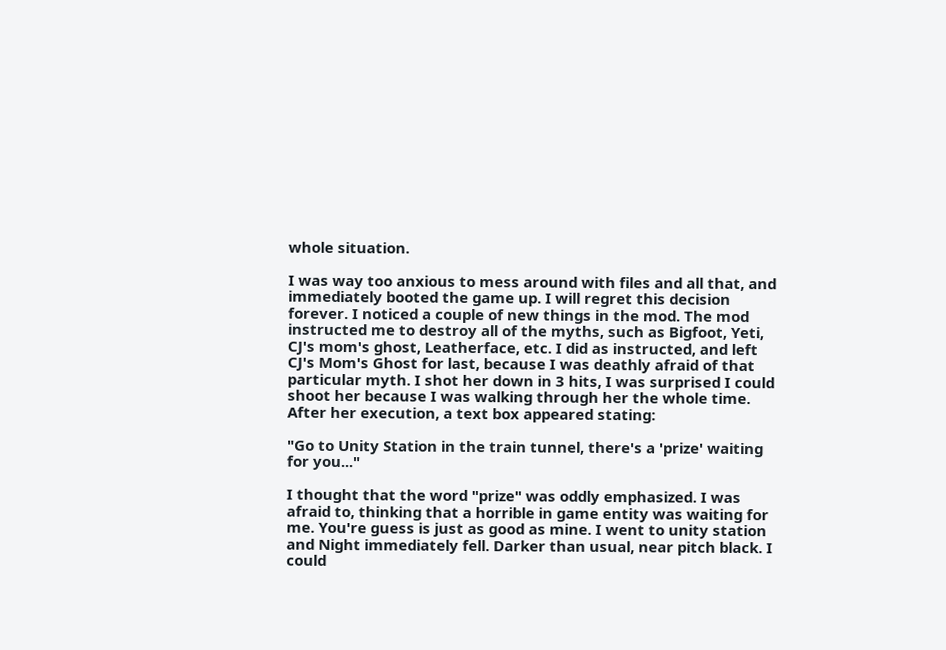whole situation.

I was way too anxious to mess around with files and all that, and immediately booted the game up. I will regret this decision forever. I noticed a couple of new things in the mod. The mod instructed me to destroy all of the myths, such as Bigfoot, Yeti, CJ's mom's ghost, Leatherface, etc. I did as instructed, and left CJ's Mom's Ghost for last, because I was deathly afraid of that particular myth. I shot her down in 3 hits, I was surprised I could shoot her because I was walking through her the whole time. After her execution, a text box appeared stating:

"Go to Unity Station in the train tunnel, there's a 'prize' waiting for you..."

I thought that the word "prize" was oddly emphasized. I was afraid to, thinking that a horrible in game entity was waiting for me. You're guess is just as good as mine. I went to unity station and Night immediately fell. Darker than usual, near pitch black. I could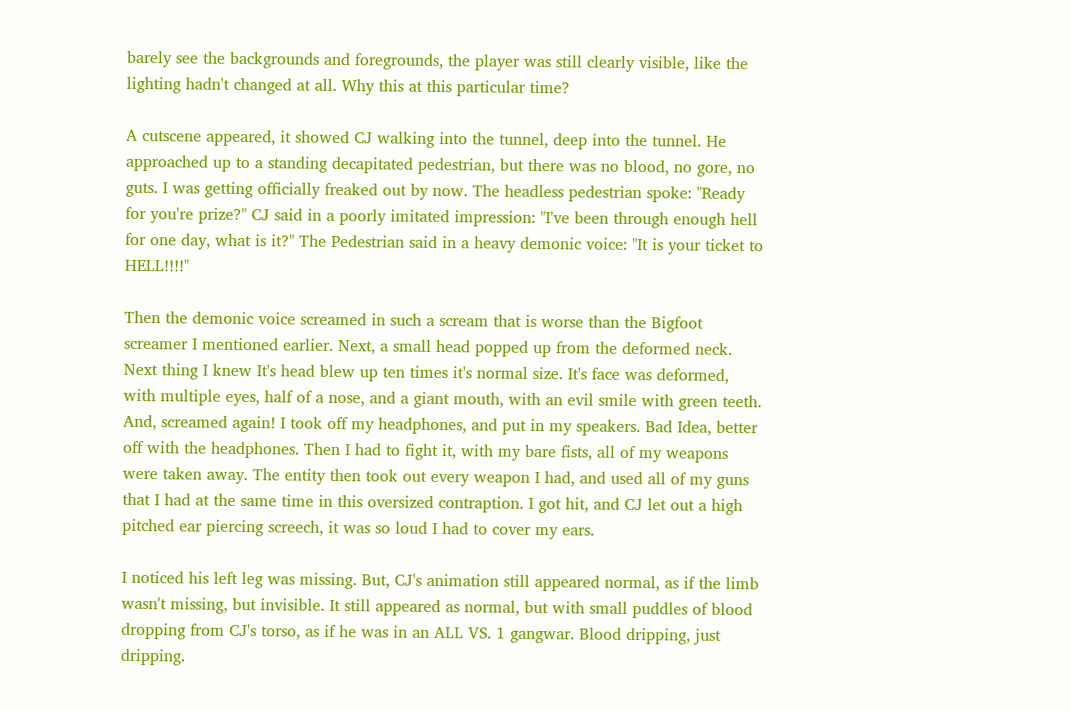barely see the backgrounds and foregrounds, the player was still clearly visible, like the lighting hadn't changed at all. Why this at this particular time?

A cutscene appeared, it showed CJ walking into the tunnel, deep into the tunnel. He approached up to a standing decapitated pedestrian, but there was no blood, no gore, no guts. I was getting officially freaked out by now. The headless pedestrian spoke: "Ready for you're prize?" CJ said in a poorly imitated impression: "I've been through enough hell for one day, what is it?" The Pedestrian said in a heavy demonic voice: "It is your ticket to HELL!!!!"

Then the demonic voice screamed in such a scream that is worse than the Bigfoot screamer I mentioned earlier. Next, a small head popped up from the deformed neck. Next thing I knew It's head blew up ten times it's normal size. It's face was deformed, with multiple eyes, half of a nose, and a giant mouth, with an evil smile with green teeth. And, screamed again! I took off my headphones, and put in my speakers. Bad Idea, better off with the headphones. Then I had to fight it, with my bare fists, all of my weapons were taken away. The entity then took out every weapon I had, and used all of my guns that I had at the same time in this oversized contraption. I got hit, and CJ let out a high pitched ear piercing screech, it was so loud I had to cover my ears.

I noticed his left leg was missing. But, CJ's animation still appeared normal, as if the limb wasn't missing, but invisible. It still appeared as normal, but with small puddles of blood dropping from CJ's torso, as if he was in an ALL VS. 1 gangwar. Blood dripping, just dripping.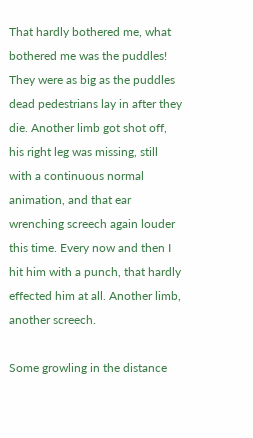That hardly bothered me, what bothered me was the puddles! They were as big as the puddles dead pedestrians lay in after they die. Another limb got shot off, his right leg was missing, still with a continuous normal animation, and that ear wrenching screech again louder this time. Every now and then I hit him with a punch, that hardly effected him at all. Another limb, another screech.

Some growling in the distance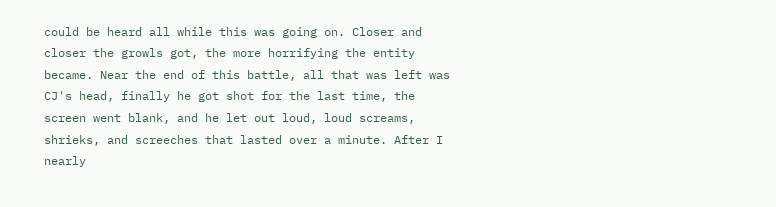could be heard all while this was going on. Closer and closer the growls got, the more horrifying the entity became. Near the end of this battle, all that was left was CJ's head, finally he got shot for the last time, the screen went blank, and he let out loud, loud screams, shrieks, and screeches that lasted over a minute. After I nearly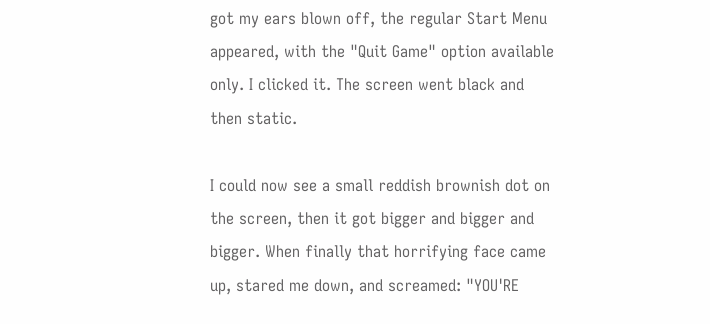got my ears blown off, the regular Start Menu appeared, with the "Quit Game" option available only. I clicked it. The screen went black and then static.

I could now see a small reddish brownish dot on the screen, then it got bigger and bigger and bigger. When finally that horrifying face came up, stared me down, and screamed: "YOU'RE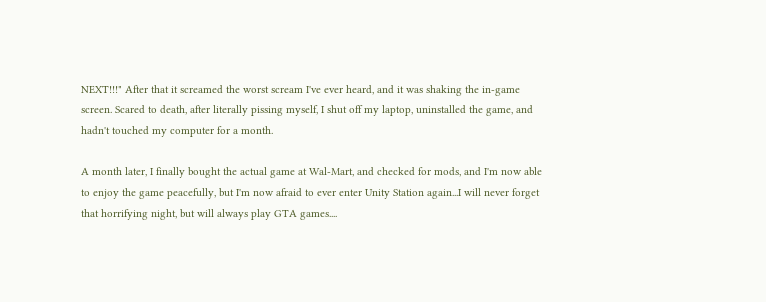NEXT!!!" After that it screamed the worst scream I've ever heard, and it was shaking the in-game screen. Scared to death, after literally pissing myself, I shut off my laptop, uninstalled the game, and hadn't touched my computer for a month.

A month later, I finally bought the actual game at Wal-Mart, and checked for mods, and I'm now able to enjoy the game peacefully, but I'm now afraid to ever enter Unity Station again...I will never forget that horrifying night, but will always play GTA games....